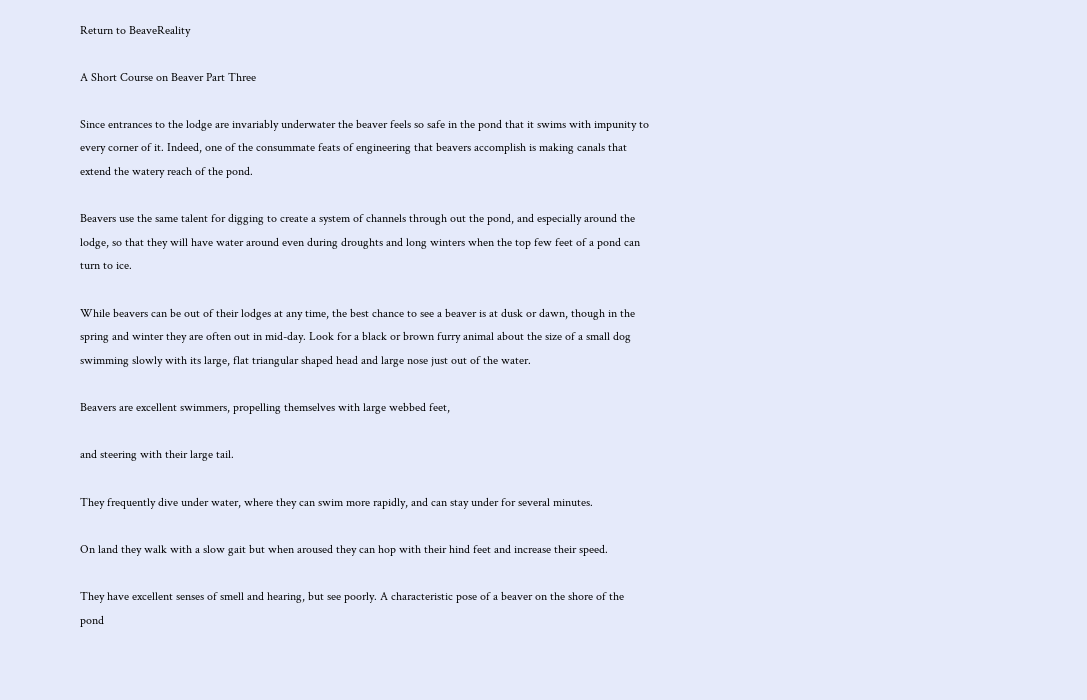Return to BeaveReality

A Short Course on Beaver Part Three

Since entrances to the lodge are invariably underwater the beaver feels so safe in the pond that it swims with impunity to every corner of it. Indeed, one of the consummate feats of engineering that beavers accomplish is making canals that extend the watery reach of the pond.

Beavers use the same talent for digging to create a system of channels through out the pond, and especially around the lodge, so that they will have water around even during droughts and long winters when the top few feet of a pond can turn to ice.

While beavers can be out of their lodges at any time, the best chance to see a beaver is at dusk or dawn, though in the spring and winter they are often out in mid-day. Look for a black or brown furry animal about the size of a small dog swimming slowly with its large, flat triangular shaped head and large nose just out of the water.

Beavers are excellent swimmers, propelling themselves with large webbed feet,

and steering with their large tail.

They frequently dive under water, where they can swim more rapidly, and can stay under for several minutes.

On land they walk with a slow gait but when aroused they can hop with their hind feet and increase their speed.

They have excellent senses of smell and hearing, but see poorly. A characteristic pose of a beaver on the shore of the pond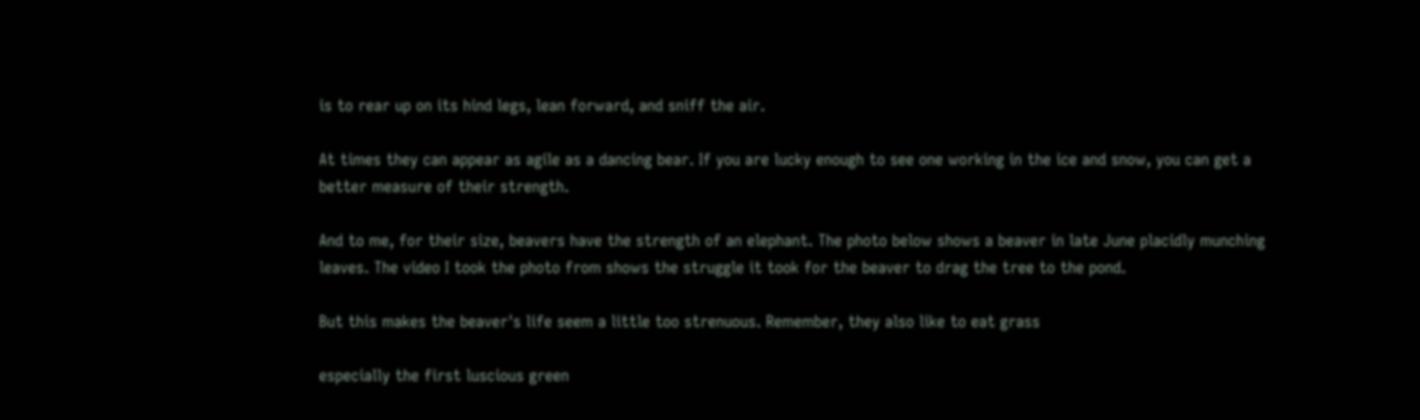is to rear up on its hind legs, lean forward, and sniff the air.

At times they can appear as agile as a dancing bear. If you are lucky enough to see one working in the ice and snow, you can get a better measure of their strength.

And to me, for their size, beavers have the strength of an elephant. The photo below shows a beaver in late June placidly munching leaves. The video I took the photo from shows the struggle it took for the beaver to drag the tree to the pond.

But this makes the beaver's life seem a little too strenuous. Remember, they also like to eat grass

especially the first luscious green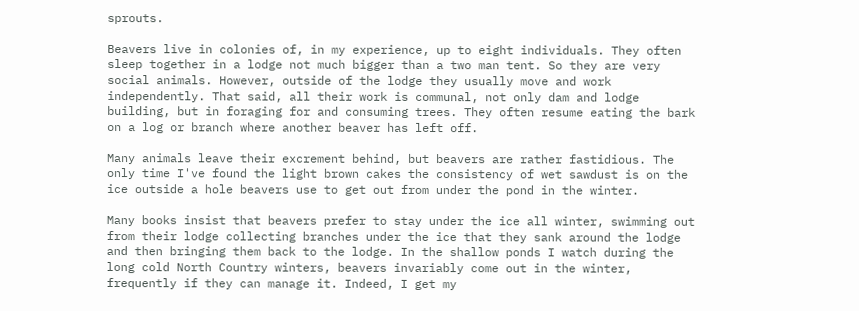sprouts.

Beavers live in colonies of, in my experience, up to eight individuals. They often sleep together in a lodge not much bigger than a two man tent. So they are very social animals. However, outside of the lodge they usually move and work independently. That said, all their work is communal, not only dam and lodge building, but in foraging for and consuming trees. They often resume eating the bark on a log or branch where another beaver has left off.

Many animals leave their excrement behind, but beavers are rather fastidious. The only time I've found the light brown cakes the consistency of wet sawdust is on the ice outside a hole beavers use to get out from under the pond in the winter.

Many books insist that beavers prefer to stay under the ice all winter, swimming out from their lodge collecting branches under the ice that they sank around the lodge and then bringing them back to the lodge. In the shallow ponds I watch during the long cold North Country winters, beavers invariably come out in the winter, frequently if they can manage it. Indeed, I get my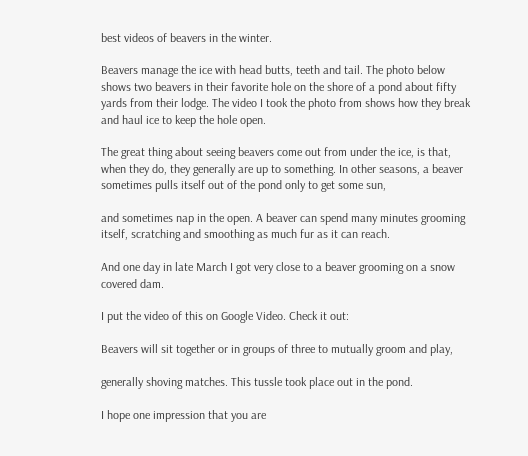best videos of beavers in the winter.

Beavers manage the ice with head butts, teeth and tail. The photo below shows two beavers in their favorite hole on the shore of a pond about fifty yards from their lodge. The video I took the photo from shows how they break and haul ice to keep the hole open.

The great thing about seeing beavers come out from under the ice, is that, when they do, they generally are up to something. In other seasons, a beaver sometimes pulls itself out of the pond only to get some sun,

and sometimes nap in the open. A beaver can spend many minutes grooming itself, scratching and smoothing as much fur as it can reach.

And one day in late March I got very close to a beaver grooming on a snow covered dam.

I put the video of this on Google Video. Check it out:

Beavers will sit together or in groups of three to mutually groom and play,

generally shoving matches. This tussle took place out in the pond.

I hope one impression that you are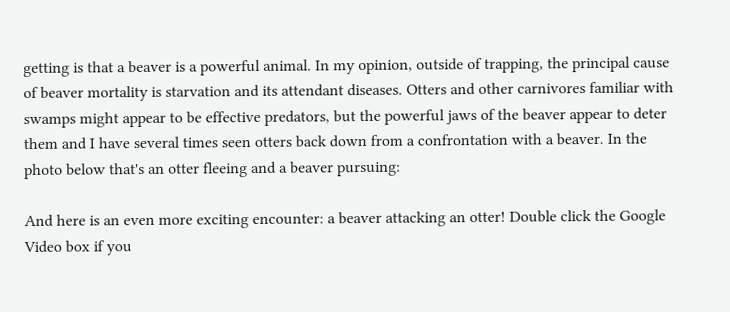getting is that a beaver is a powerful animal. In my opinion, outside of trapping, the principal cause of beaver mortality is starvation and its attendant diseases. Otters and other carnivores familiar with swamps might appear to be effective predators, but the powerful jaws of the beaver appear to deter them and I have several times seen otters back down from a confrontation with a beaver. In the photo below that's an otter fleeing and a beaver pursuing:

And here is an even more exciting encounter: a beaver attacking an otter! Double click the Google Video box if you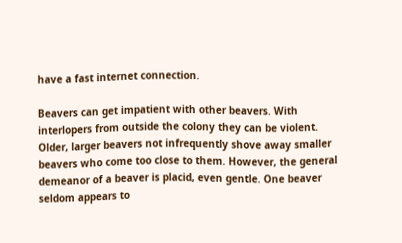have a fast internet connection.

Beavers can get impatient with other beavers. With interlopers from outside the colony they can be violent. Older, larger beavers not infrequently shove away smaller beavers who come too close to them. However, the general demeanor of a beaver is placid, even gentle. One beaver seldom appears to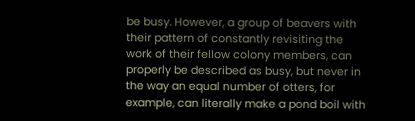be busy. However, a group of beavers with their pattern of constantly revisiting the work of their fellow colony members, can properly be described as busy, but never in the way an equal number of otters, for example, can literally make a pond boil with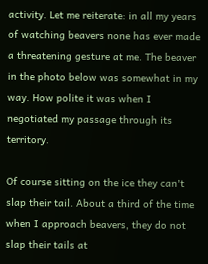activity. Let me reiterate: in all my years of watching beavers none has ever made a threatening gesture at me. The beaver in the photo below was somewhat in my way. How polite it was when I negotiated my passage through its territory.

Of course sitting on the ice they can't slap their tail. About a third of the time when I approach beavers, they do not slap their tails at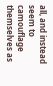all, and instead seem to camouflage themselves as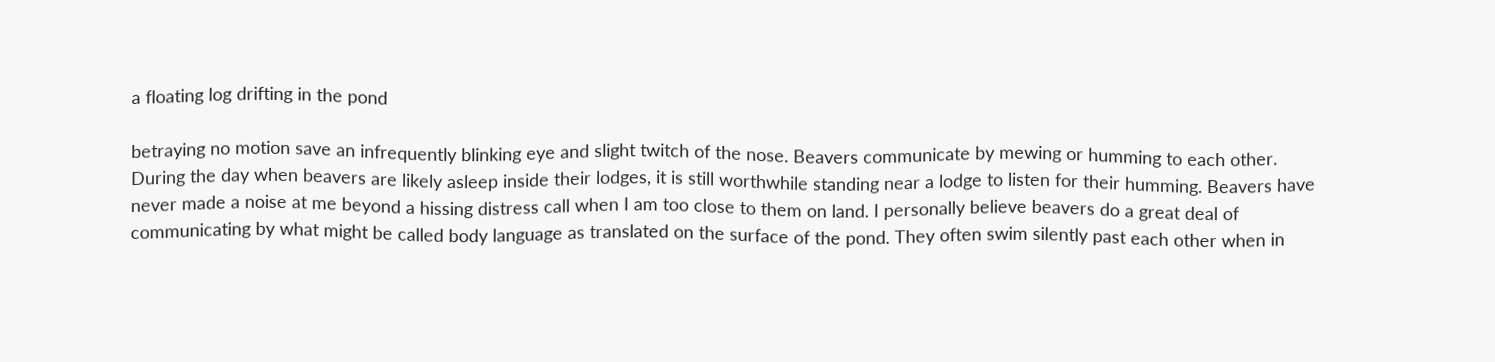a floating log drifting in the pond

betraying no motion save an infrequently blinking eye and slight twitch of the nose. Beavers communicate by mewing or humming to each other. During the day when beavers are likely asleep inside their lodges, it is still worthwhile standing near a lodge to listen for their humming. Beavers have never made a noise at me beyond a hissing distress call when I am too close to them on land. I personally believe beavers do a great deal of communicating by what might be called body language as translated on the surface of the pond. They often swim silently past each other when in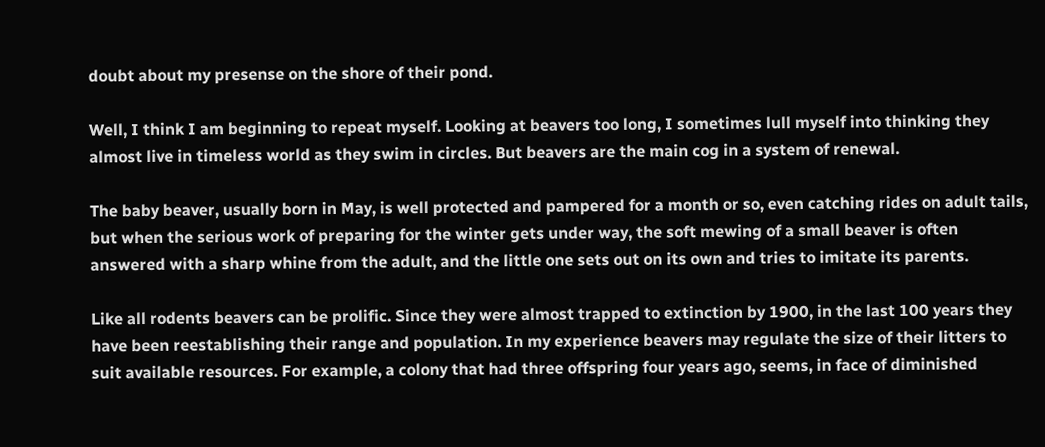doubt about my presense on the shore of their pond.

Well, I think I am beginning to repeat myself. Looking at beavers too long, I sometimes lull myself into thinking they almost live in timeless world as they swim in circles. But beavers are the main cog in a system of renewal.

The baby beaver, usually born in May, is well protected and pampered for a month or so, even catching rides on adult tails, but when the serious work of preparing for the winter gets under way, the soft mewing of a small beaver is often answered with a sharp whine from the adult, and the little one sets out on its own and tries to imitate its parents.

Like all rodents beavers can be prolific. Since they were almost trapped to extinction by 1900, in the last 100 years they have been reestablishing their range and population. In my experience beavers may regulate the size of their litters to suit available resources. For example, a colony that had three offspring four years ago, seems, in face of diminished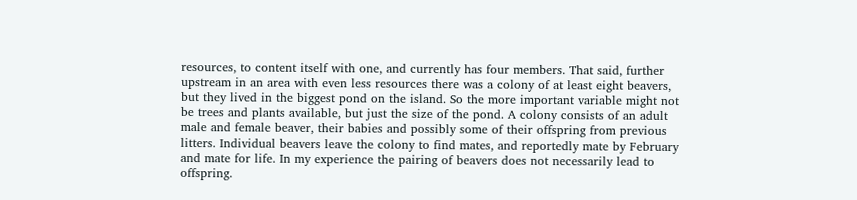resources, to content itself with one, and currently has four members. That said, further upstream in an area with even less resources there was a colony of at least eight beavers, but they lived in the biggest pond on the island. So the more important variable might not be trees and plants available, but just the size of the pond. A colony consists of an adult male and female beaver, their babies and possibly some of their offspring from previous litters. Individual beavers leave the colony to find mates, and reportedly mate by February and mate for life. In my experience the pairing of beavers does not necessarily lead to offspring.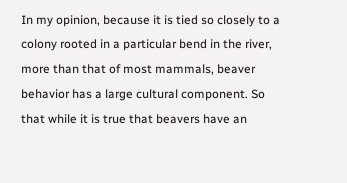In my opinion, because it is tied so closely to a colony rooted in a particular bend in the river, more than that of most mammals, beaver behavior has a large cultural component. So that while it is true that beavers have an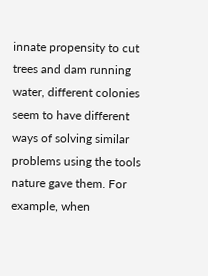innate propensity to cut trees and dam running water, different colonies seem to have different ways of solving similar problems using the tools nature gave them. For example, when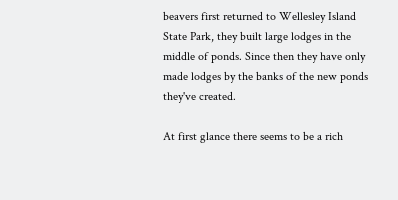beavers first returned to Wellesley Island State Park, they built large lodges in the middle of ponds. Since then they have only made lodges by the banks of the new ponds they've created.

At first glance there seems to be a rich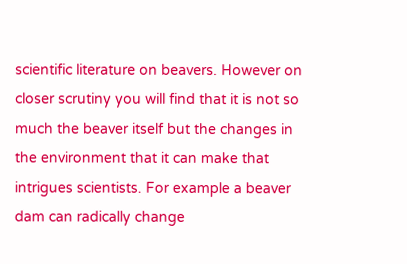scientific literature on beavers. However on closer scrutiny you will find that it is not so much the beaver itself but the changes in the environment that it can make that intrigues scientists. For example a beaver dam can radically change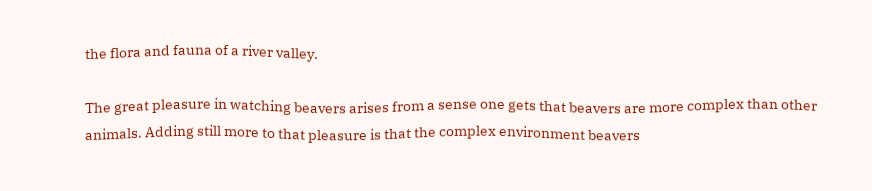the flora and fauna of a river valley.

The great pleasure in watching beavers arises from a sense one gets that beavers are more complex than other animals. Adding still more to that pleasure is that the complex environment beavers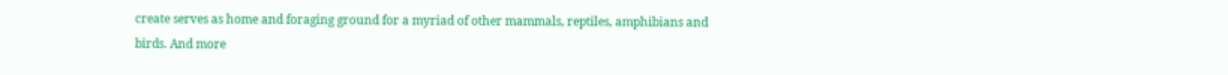create serves as home and foraging ground for a myriad of other mammals, reptiles, amphibians and birds. And more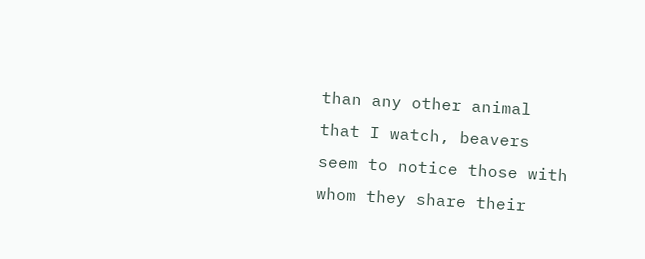than any other animal that I watch, beavers seem to notice those with whom they share their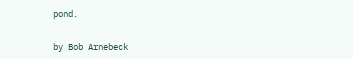pond.


by Bob Arnebeck